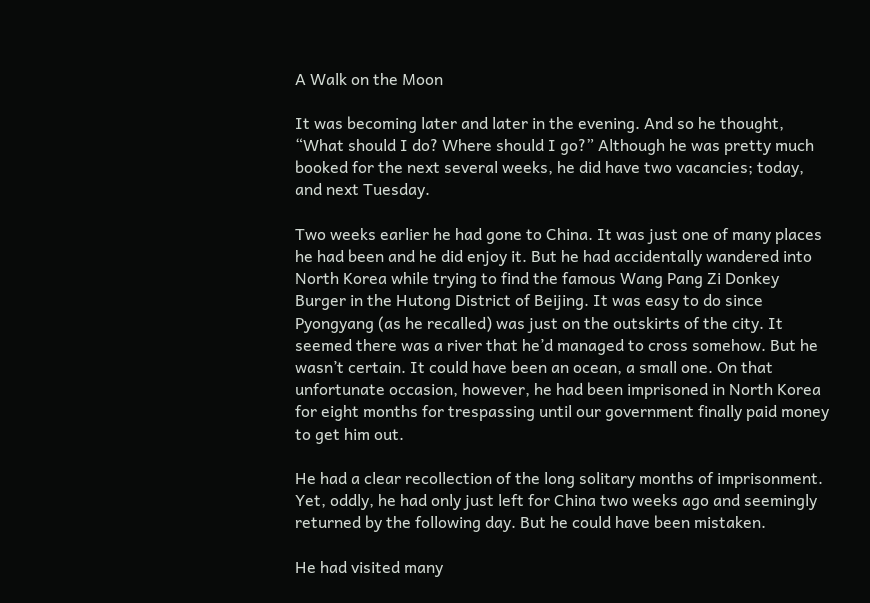A Walk on the Moon

It was becoming later and later in the evening. And so he thought, “What should I do? Where should I go?” Although he was pretty much booked for the next several weeks, he did have two vacancies; today, and next Tuesday.

Two weeks earlier he had gone to China. It was just one of many places he had been and he did enjoy it. But he had accidentally wandered into North Korea while trying to find the famous Wang Pang Zi Donkey Burger in the Hutong District of Beijing. It was easy to do since Pyongyang (as he recalled) was just on the outskirts of the city. It seemed there was a river that he’d managed to cross somehow. But he wasn’t certain. It could have been an ocean, a small one. On that unfortunate occasion, however, he had been imprisoned in North Korea for eight months for trespassing until our government finally paid money to get him out.

He had a clear recollection of the long solitary months of imprisonment. Yet, oddly, he had only just left for China two weeks ago and seemingly returned by the following day. But he could have been mistaken.

He had visited many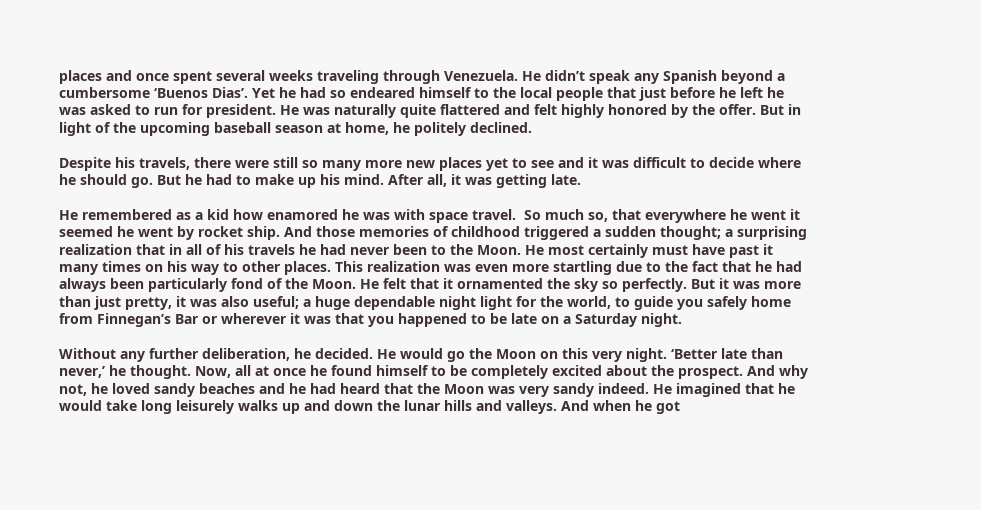places and once spent several weeks traveling through Venezuela. He didn’t speak any Spanish beyond a cumbersome ‘Buenos Dias’. Yet he had so endeared himself to the local people that just before he left he was asked to run for president. He was naturally quite flattered and felt highly honored by the offer. But in light of the upcoming baseball season at home, he politely declined.

Despite his travels, there were still so many more new places yet to see and it was difficult to decide where he should go. But he had to make up his mind. After all, it was getting late.

He remembered as a kid how enamored he was with space travel.  So much so, that everywhere he went it seemed he went by rocket ship. And those memories of childhood triggered a sudden thought; a surprising realization that in all of his travels he had never been to the Moon. He most certainly must have past it many times on his way to other places. This realization was even more startling due to the fact that he had always been particularly fond of the Moon. He felt that it ornamented the sky so perfectly. But it was more than just pretty, it was also useful; a huge dependable night light for the world, to guide you safely home from Finnegan’s Bar or wherever it was that you happened to be late on a Saturday night.

Without any further deliberation, he decided. He would go the Moon on this very night. ‘Better late than never,’ he thought. Now, all at once he found himself to be completely excited about the prospect. And why not, he loved sandy beaches and he had heard that the Moon was very sandy indeed. He imagined that he would take long leisurely walks up and down the lunar hills and valleys. And when he got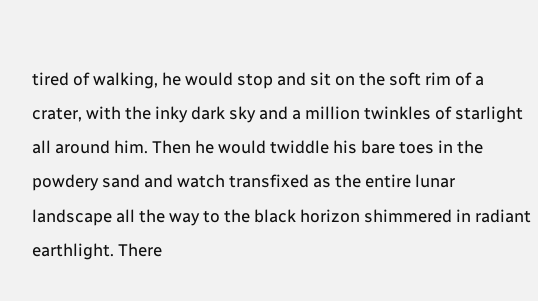tired of walking, he would stop and sit on the soft rim of a crater, with the inky dark sky and a million twinkles of starlight all around him. Then he would twiddle his bare toes in the powdery sand and watch transfixed as the entire lunar landscape all the way to the black horizon shimmered in radiant earthlight. There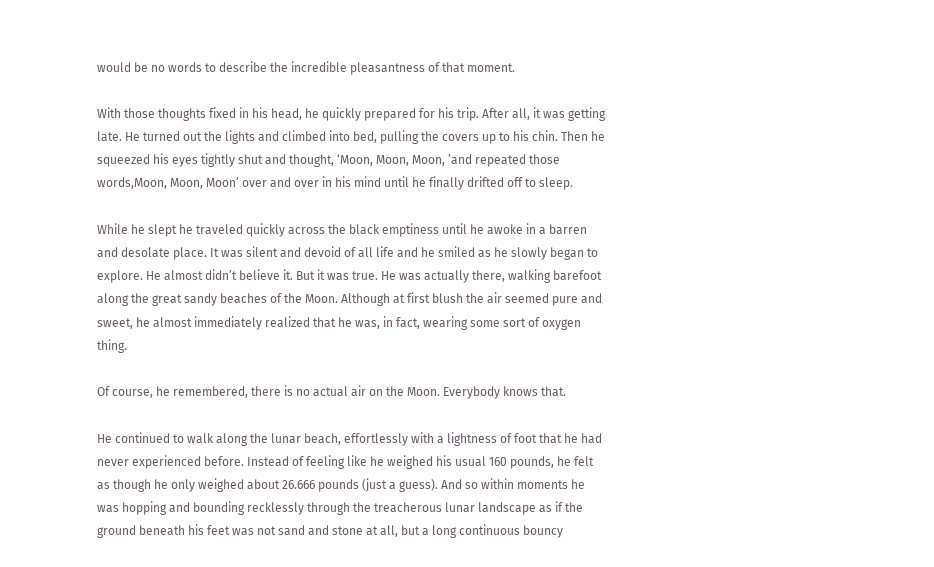would be no words to describe the incredible pleasantness of that moment.

With those thoughts fixed in his head, he quickly prepared for his trip. After all, it was getting late. He turned out the lights and climbed into bed, pulling the covers up to his chin. Then he squeezed his eyes tightly shut and thought, ‘Moon, Moon, Moon, ’and repeated those words,Moon, Moon, Moon’ over and over in his mind until he finally drifted off to sleep.

While he slept he traveled quickly across the black emptiness until he awoke in a barren and desolate place. It was silent and devoid of all life and he smiled as he slowly began to explore. He almost didn’t believe it. But it was true. He was actually there, walking barefoot along the great sandy beaches of the Moon. Although at first blush the air seemed pure and sweet, he almost immediately realized that he was, in fact, wearing some sort of oxygen thing.

Of course, he remembered, there is no actual air on the Moon. Everybody knows that.

He continued to walk along the lunar beach, effortlessly with a lightness of foot that he had never experienced before. Instead of feeling like he weighed his usual 160 pounds, he felt as though he only weighed about 26.666 pounds (just a guess). And so within moments he was hopping and bounding recklessly through the treacherous lunar landscape as if the ground beneath his feet was not sand and stone at all, but a long continuous bouncy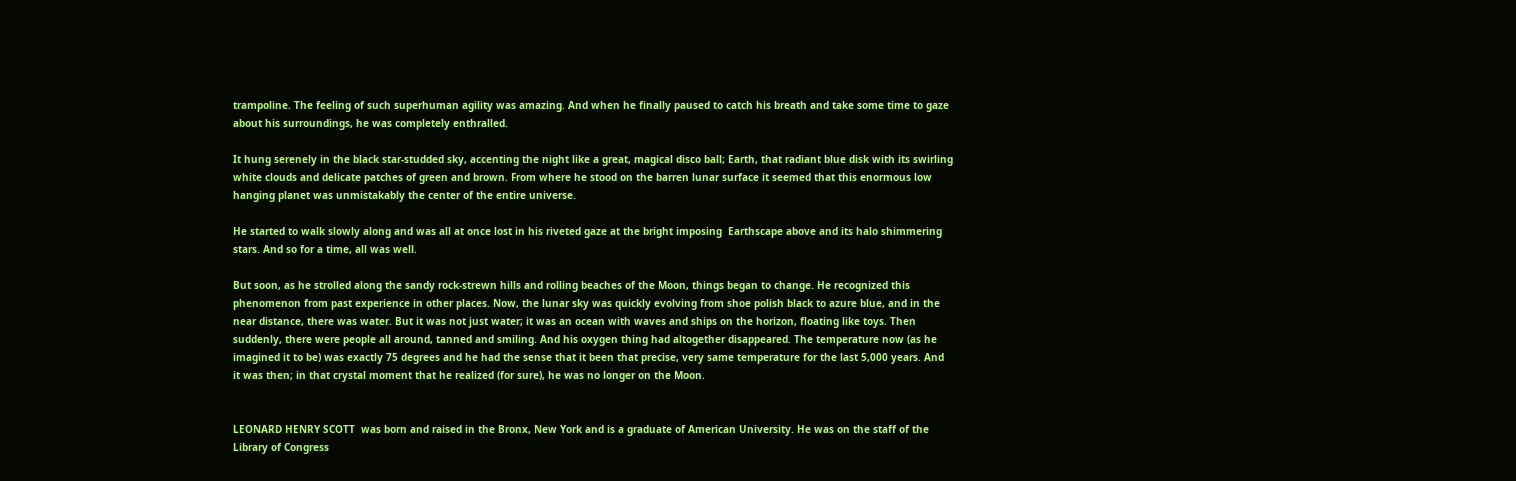trampoline. The feeling of such superhuman agility was amazing. And when he finally paused to catch his breath and take some time to gaze about his surroundings, he was completely enthralled.

It hung serenely in the black star-studded sky, accenting the night like a great, magical disco ball; Earth, that radiant blue disk with its swirling white clouds and delicate patches of green and brown. From where he stood on the barren lunar surface it seemed that this enormous low hanging planet was unmistakably the center of the entire universe.

He started to walk slowly along and was all at once lost in his riveted gaze at the bright imposing  Earthscape above and its halo shimmering stars. And so for a time, all was well.

But soon, as he strolled along the sandy rock-strewn hills and rolling beaches of the Moon, things began to change. He recognized this phenomenon from past experience in other places. Now, the lunar sky was quickly evolving from shoe polish black to azure blue, and in the near distance, there was water. But it was not just water; it was an ocean with waves and ships on the horizon, floating like toys. Then suddenly, there were people all around, tanned and smiling. And his oxygen thing had altogether disappeared. The temperature now (as he imagined it to be) was exactly 75 degrees and he had the sense that it been that precise, very same temperature for the last 5,000 years. And it was then; in that crystal moment that he realized (for sure), he was no longer on the Moon.


LEONARD HENRY SCOTT  was born and raised in the Bronx, New York and is a graduate of American University. He was on the staff of the Library of Congress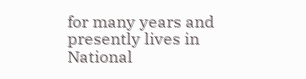for many years and presently lives in National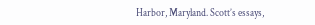Harbor, Maryland. Scott’s essays,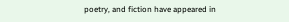poetry, and fiction have appeared in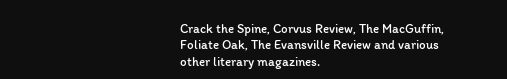Crack the Spine, Corvus Review, The MacGuffin, Foliate Oak, The Evansville Review and various other literary magazines.